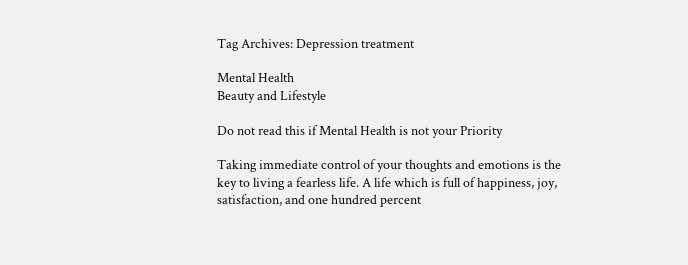Tag Archives: Depression treatment

Mental Health
Beauty and Lifestyle

Do not read this if Mental Health is not your Priority

Taking immediate control of your thoughts and emotions is the key to living a fearless life. A life which is full of happiness, joy, satisfaction, and one hundred percent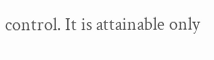control. It is attainable only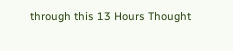through this 13 Hours Thought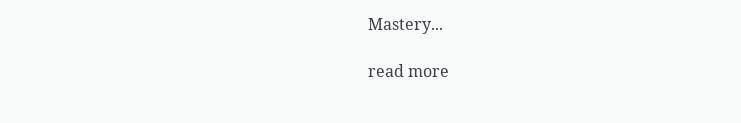Mastery...

read more